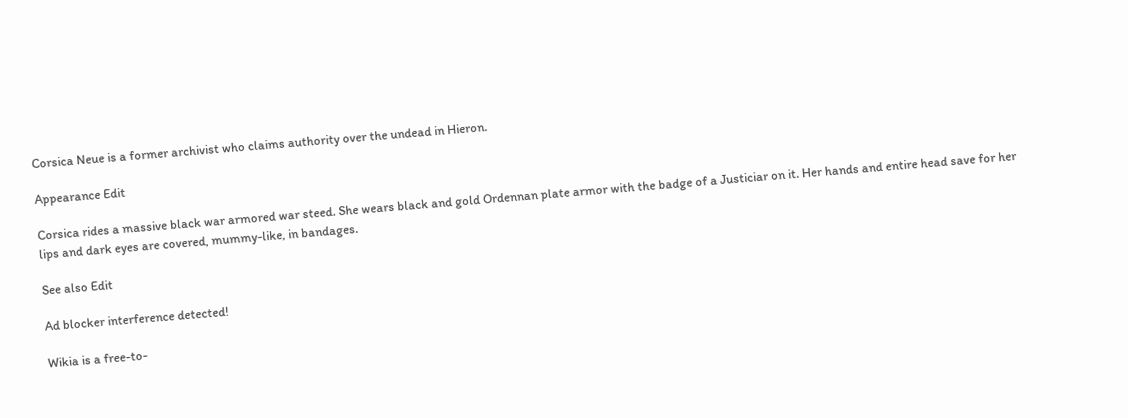Corsica Neue is a former archivist who claims authority over the undead in Hieron.

Appearance Edit

Corsica rides a massive black war armored war steed. She wears black and gold Ordennan plate armor with the badge of a Justiciar on it. Her hands and entire head save for her lips and dark eyes are covered, mummy-like, in bandages.

See also Edit

Ad blocker interference detected!

Wikia is a free-to-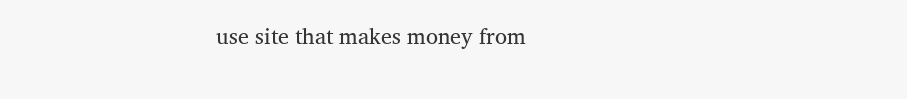use site that makes money from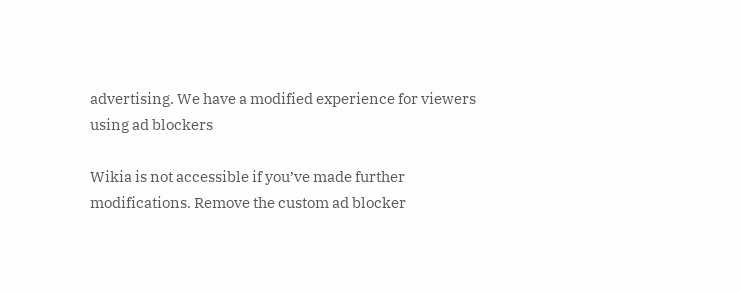advertising. We have a modified experience for viewers using ad blockers

Wikia is not accessible if you’ve made further modifications. Remove the custom ad blocker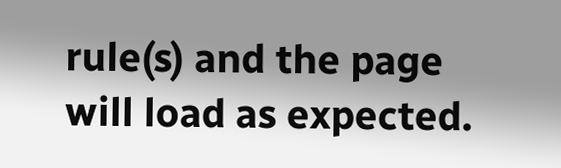rule(s) and the page will load as expected.